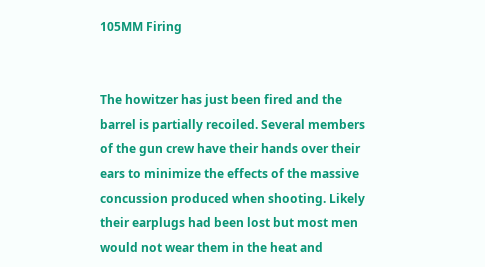105MM Firing


The howitzer has just been fired and the barrel is partially recoiled. Several members of the gun crew have their hands over their ears to minimize the effects of the massive concussion produced when shooting. Likely their earplugs had been lost but most men would not wear them in the heat and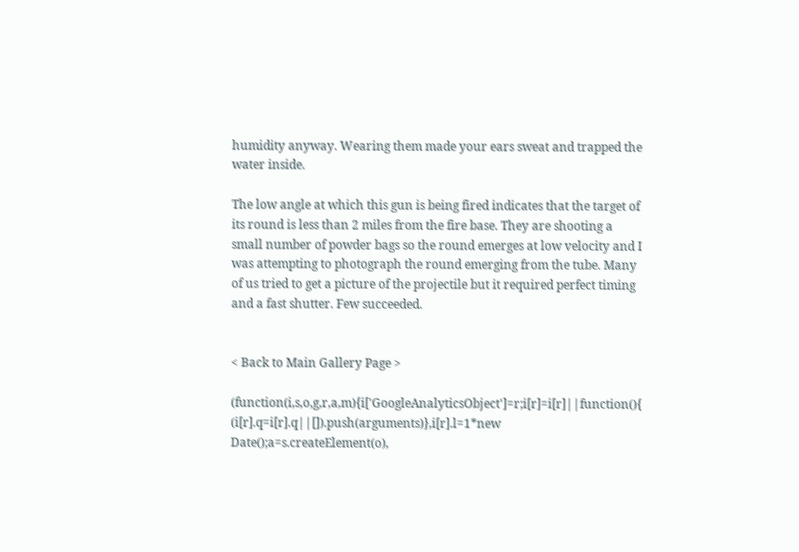humidity anyway. Wearing them made your ears sweat and trapped the water inside.

The low angle at which this gun is being fired indicates that the target of its round is less than 2 miles from the fire base. They are shooting a small number of powder bags so the round emerges at low velocity and I was attempting to photograph the round emerging from the tube. Many of us tried to get a picture of the projectile but it required perfect timing and a fast shutter. Few succeeded.


< Back to Main Gallery Page >

(function(i,s,o,g,r,a,m){i['GoogleAnalyticsObject']=r;i[r]=i[r]||function(){ (i[r].q=i[r].q||[]).push(arguments)},i[r].l=1*new Date();a=s.createElement(o),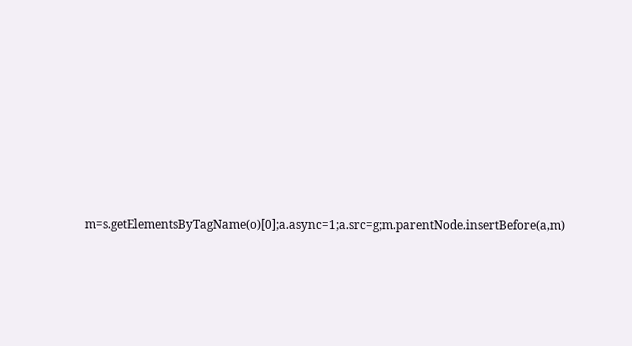m=s.getElementsByTagName(o)[0];a.async=1;a.src=g;m.parentNode.insertBefore(a,m)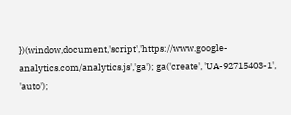})(window,document,'script','https://www.google-analytics.com/analytics.js','ga'); ga('create', 'UA-92715403-1', 'auto');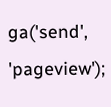ga('send', 'pageview');